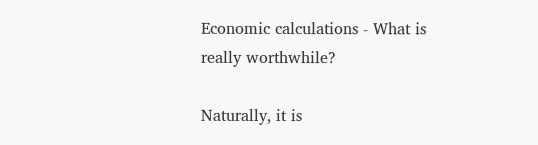Economic calculations - What is really worthwhile?

Naturally, it is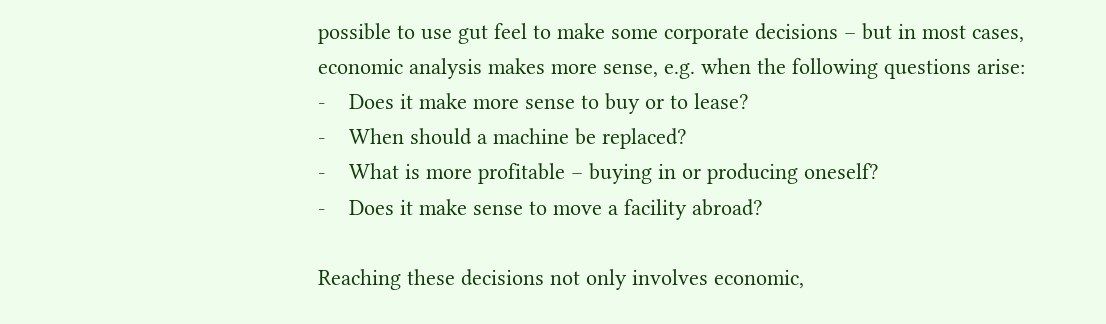possible to use gut feel to make some corporate decisions – but in most cases, economic analysis makes more sense, e.g. when the following questions arise:
-    Does it make more sense to buy or to lease?
-    When should a machine be replaced?
-    What is more profitable – buying in or producing oneself?
-    Does it make sense to move a facility abroad?

Reaching these decisions not only involves economic,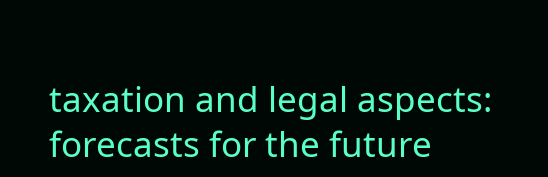taxation and legal aspects: forecasts for the future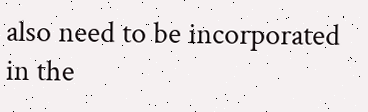also need to be incorporated in the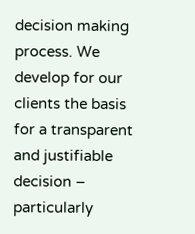decision making process. We develop for our clients the basis for a transparent and justifiable decision – particularly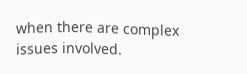when there are complex issues involved.